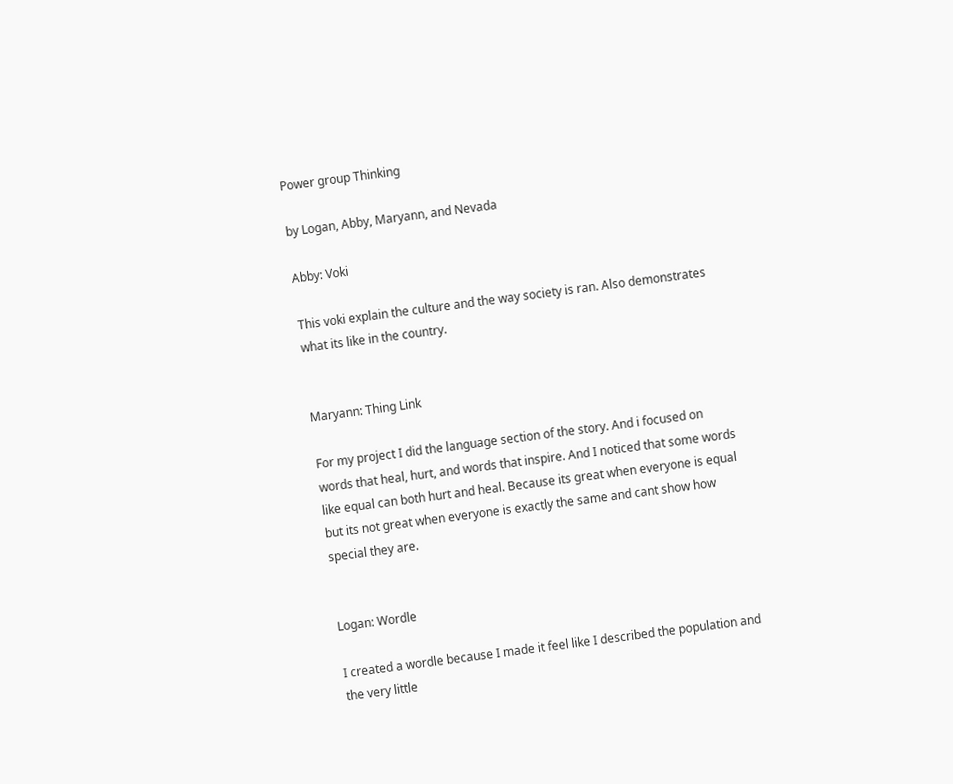Power group Thinking

by Logan, Abby, Maryann, and Nevada

Abby: Voki

This voki explain the culture and the way society is ran. Also demonstrates what its like in the country.


Maryann: Thing Link

For my project I did the language section of the story. And i focused on words that heal, hurt, and words that inspire. And I noticed that some words like equal can both hurt and heal. Because its great when everyone is equal but its not great when everyone is exactly the same and cant show how special they are.


Logan: Wordle

I created a wordle because I made it feel like I described the population and the very little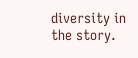diversity in the story.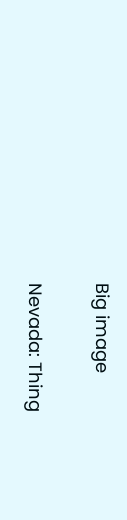Big image

Nevada: Thing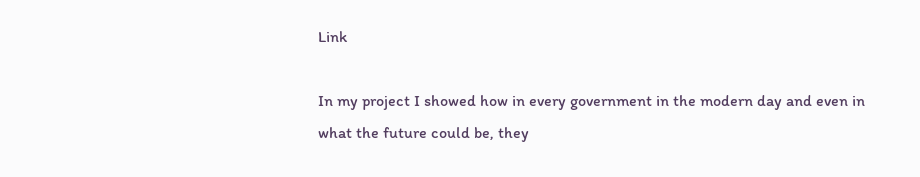Link

In my project I showed how in every government in the modern day and even in what the future could be, they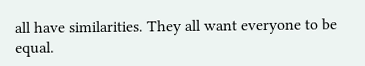all have similarities. They all want everyone to be equal.